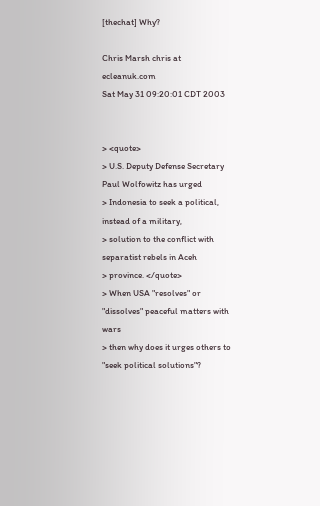[thechat] Why?

Chris Marsh chris at ecleanuk.com
Sat May 31 09:20:01 CDT 2003


> <quote>
> U.S. Deputy Defense Secretary Paul Wolfowitz has urged
> Indonesia to seek a political, instead of a military,
> solution to the conflict with separatist rebels in Aceh
> province. </quote>
> When USA "resolves" or "dissolves" peaceful matters with wars
> then why does it urges others to "seek political solutions"?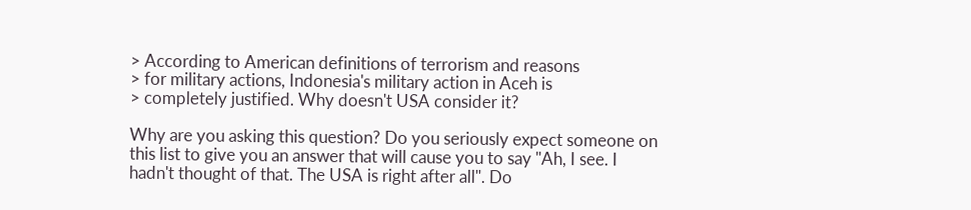> According to American definitions of terrorism and reasons
> for military actions, Indonesia's military action in Aceh is
> completely justified. Why doesn't USA consider it?

Why are you asking this question? Do you seriously expect someone on
this list to give you an answer that will cause you to say "Ah, I see. I
hadn't thought of that. The USA is right after all". Do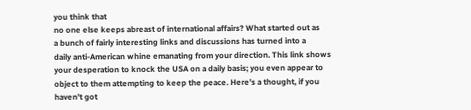you think that
no one else keeps abreast of international affairs? What started out as
a bunch of fairly interesting links and discussions has turned into a
daily anti-American whine emanating from your direction. This link shows
your desperation to knock the USA on a daily basis; you even appear to
object to them attempting to keep the peace. Here's a thought, if you
haven't got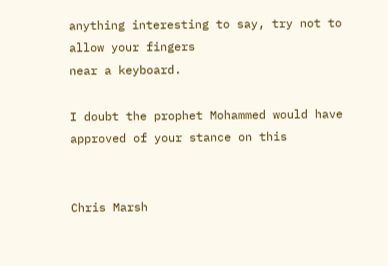anything interesting to say, try not to allow your fingers
near a keyboard.

I doubt the prophet Mohammed would have approved of your stance on this


Chris Marsh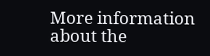More information about the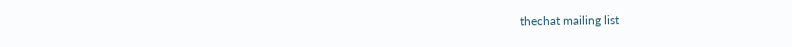thechat mailing list